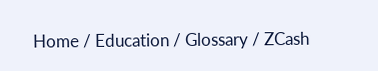Home / Education / Glossary / ZCash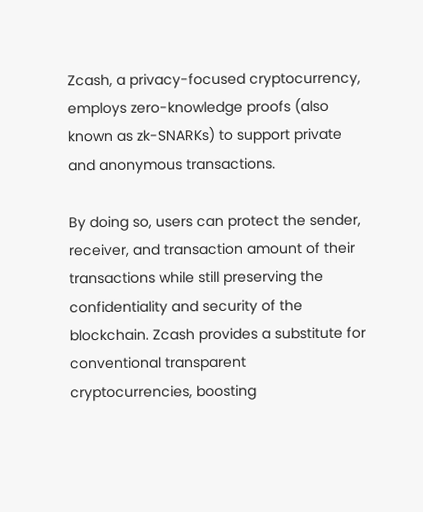Zcash, a privacy-focused cryptocurrency,  employs zero-knowledge proofs (also known as zk-SNARKs) to support private and anonymous transactions.

By doing so, users can protect the sender, receiver, and transaction amount of their transactions while still preserving the confidentiality and security of the blockchain. Zcash provides a substitute for conventional transparent cryptocurrencies, boosting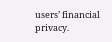users’ financial privacy.